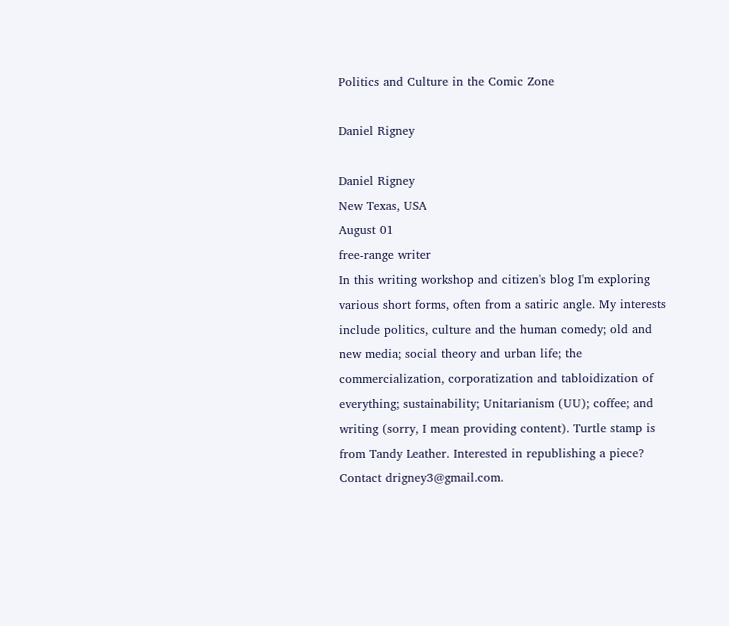Politics and Culture in the Comic Zone

Daniel Rigney

Daniel Rigney
New Texas, USA
August 01
free-range writer
In this writing workshop and citizen's blog I'm exploring various short forms, often from a satiric angle. My interests include politics, culture and the human comedy; old and new media; social theory and urban life; the commercialization, corporatization and tabloidization of everything; sustainability; Unitarianism (UU); coffee; and writing (sorry, I mean providing content). Turtle stamp is from Tandy Leather. Interested in republishing a piece? Contact drigney3@gmail.com.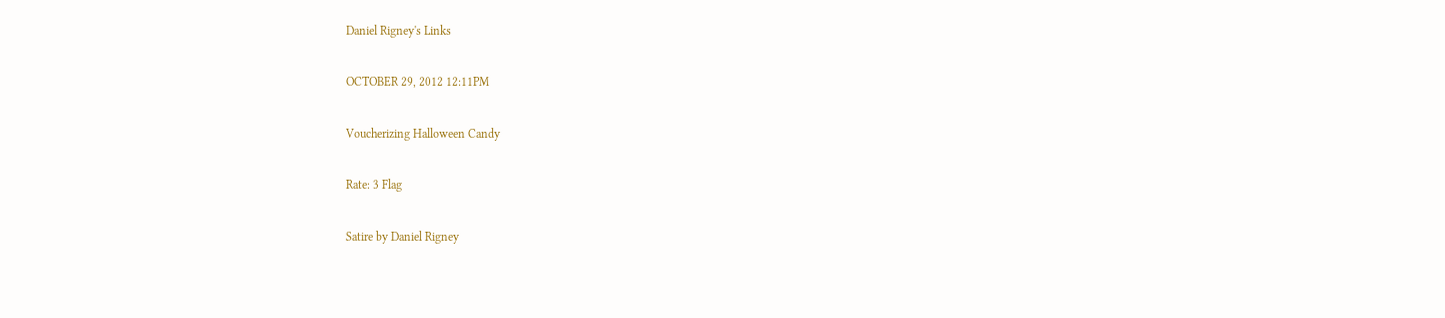Daniel Rigney's Links

OCTOBER 29, 2012 12:11PM

Voucherizing Halloween Candy

Rate: 3 Flag

Satire by Daniel Rigney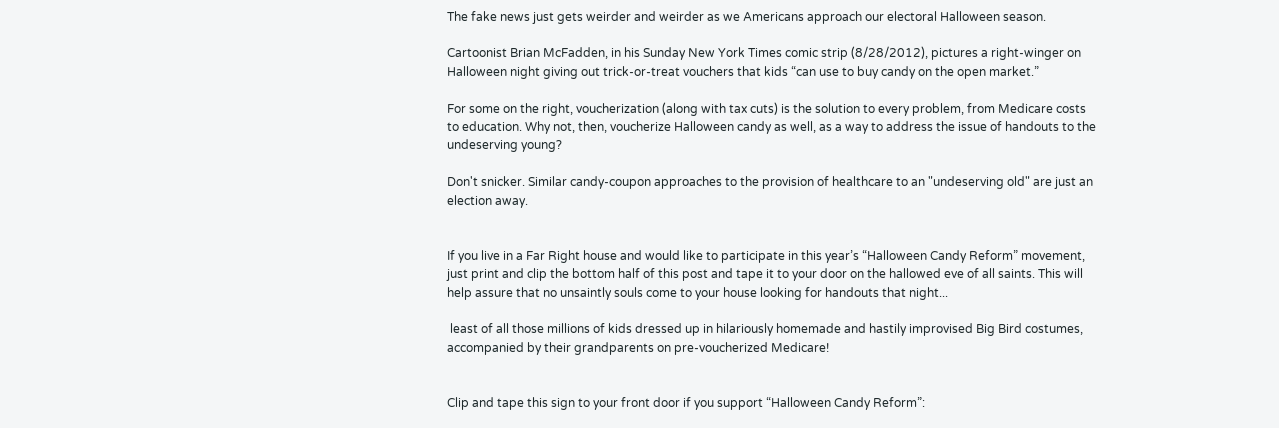The fake news just gets weirder and weirder as we Americans approach our electoral Halloween season.

Cartoonist Brian McFadden, in his Sunday New York Times comic strip (8/28/2012), pictures a right-winger on Halloween night giving out trick-or-treat vouchers that kids “can use to buy candy on the open market.”

For some on the right, voucherization (along with tax cuts) is the solution to every problem, from Medicare costs to education. Why not, then, voucherize Halloween candy as well, as a way to address the issue of handouts to the undeserving young?

Don't snicker. Similar candy-coupon approaches to the provision of healthcare to an "undeserving old" are just an election away.


If you live in a Far Right house and would like to participate in this year’s “Halloween Candy Reform” movement, just print and clip the bottom half of this post and tape it to your door on the hallowed eve of all saints. This will help assure that no unsaintly souls come to your house looking for handouts that night...

 least of all those millions of kids dressed up in hilariously homemade and hastily improvised Big Bird costumes, accompanied by their grandparents on pre-voucherized Medicare!


Clip and tape this sign to your front door if you support “Halloween Candy Reform”: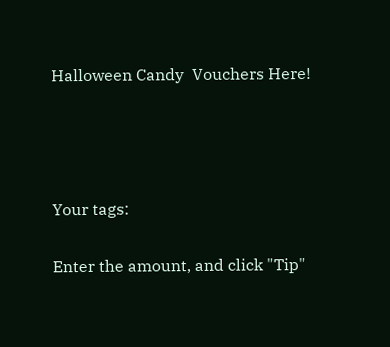Halloween Candy  Vouchers Here!






Your tags:


Enter the amount, and click "Tip"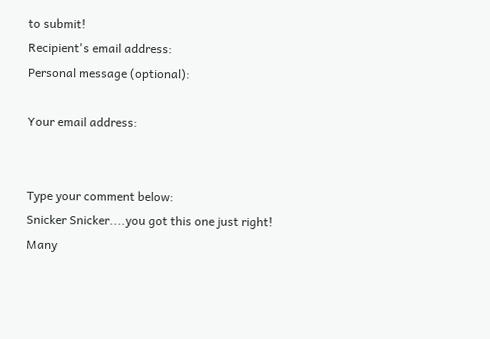to submit!
Recipient's email address:
Personal message (optional):

Your email address:


Type your comment below:
Snicker Snicker....you got this one just right!
Many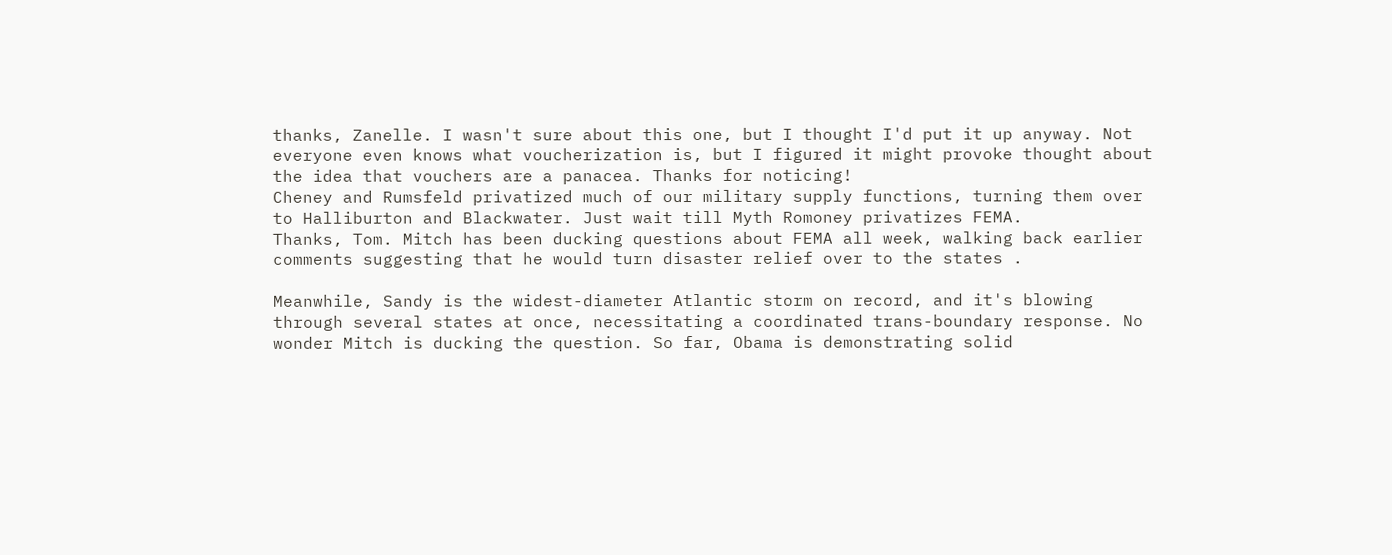thanks, Zanelle. I wasn't sure about this one, but I thought I'd put it up anyway. Not everyone even knows what voucherization is, but I figured it might provoke thought about the idea that vouchers are a panacea. Thanks for noticing!
Cheney and Rumsfeld privatized much of our military supply functions, turning them over to Halliburton and Blackwater. Just wait till Myth Romoney privatizes FEMA.
Thanks, Tom. Mitch has been ducking questions about FEMA all week, walking back earlier comments suggesting that he would turn disaster relief over to the states .

Meanwhile, Sandy is the widest-diameter Atlantic storm on record, and it's blowing through several states at once, necessitating a coordinated trans-boundary response. No wonder Mitch is ducking the question. So far, Obama is demonstrating solid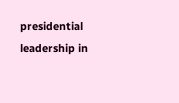presidential leadership in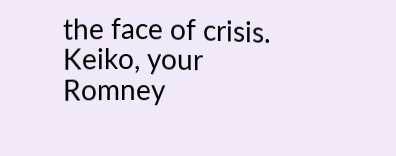the face of crisis.
Keiko, your Romney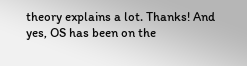theory explains a lot. Thanks! And yes, OS has been on the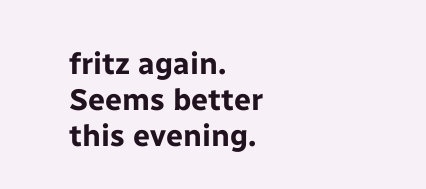fritz again. Seems better this evening.